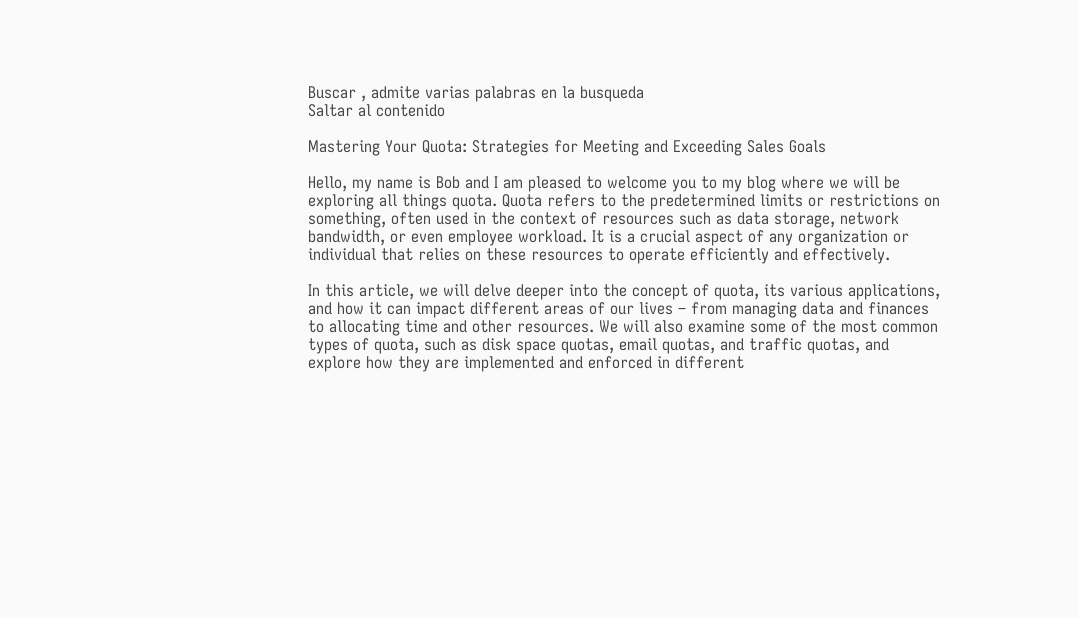Buscar , admite varias palabras en la busqueda
Saltar al contenido

Mastering Your Quota: Strategies for Meeting and Exceeding Sales Goals

Hello, my name is Bob and I am pleased to welcome you to my blog where we will be exploring all things quota. Quota refers to the predetermined limits or restrictions on something, often used in the context of resources such as data storage, network bandwidth, or even employee workload. It is a crucial aspect of any organization or individual that relies on these resources to operate efficiently and effectively.

In this article, we will delve deeper into the concept of quota, its various applications, and how it can impact different areas of our lives – from managing data and finances to allocating time and other resources. We will also examine some of the most common types of quota, such as disk space quotas, email quotas, and traffic quotas, and explore how they are implemented and enforced in different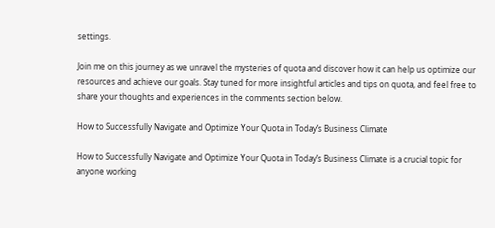settings.

Join me on this journey as we unravel the mysteries of quota and discover how it can help us optimize our resources and achieve our goals. Stay tuned for more insightful articles and tips on quota, and feel free to share your thoughts and experiences in the comments section below.

How to Successfully Navigate and Optimize Your Quota in Today’s Business Climate

How to Successfully Navigate and Optimize Your Quota in Today’s Business Climate is a crucial topic for anyone working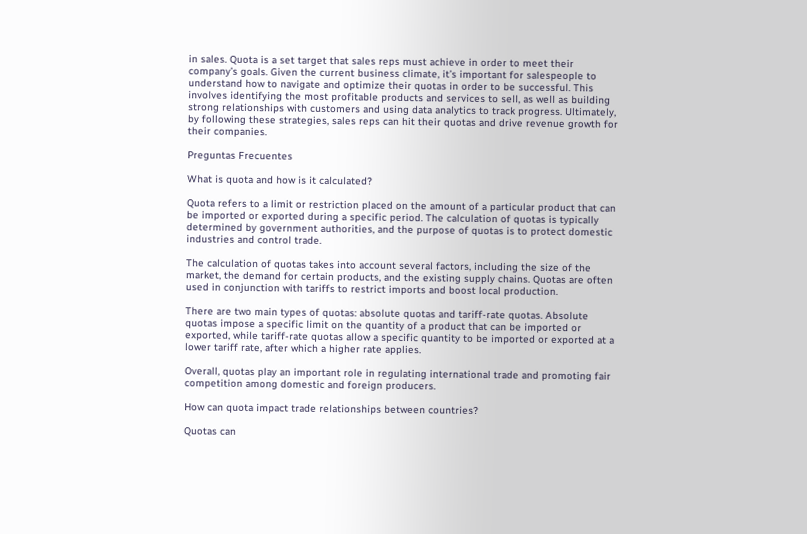in sales. Quota is a set target that sales reps must achieve in order to meet their company’s goals. Given the current business climate, it’s important for salespeople to understand how to navigate and optimize their quotas in order to be successful. This involves identifying the most profitable products and services to sell, as well as building strong relationships with customers and using data analytics to track progress. Ultimately, by following these strategies, sales reps can hit their quotas and drive revenue growth for their companies.

Preguntas Frecuentes

What is quota and how is it calculated?

Quota refers to a limit or restriction placed on the amount of a particular product that can be imported or exported during a specific period. The calculation of quotas is typically determined by government authorities, and the purpose of quotas is to protect domestic industries and control trade.

The calculation of quotas takes into account several factors, including the size of the market, the demand for certain products, and the existing supply chains. Quotas are often used in conjunction with tariffs to restrict imports and boost local production.

There are two main types of quotas: absolute quotas and tariff-rate quotas. Absolute quotas impose a specific limit on the quantity of a product that can be imported or exported, while tariff-rate quotas allow a specific quantity to be imported or exported at a lower tariff rate, after which a higher rate applies.

Overall, quotas play an important role in regulating international trade and promoting fair competition among domestic and foreign producers.

How can quota impact trade relationships between countries?

Quotas can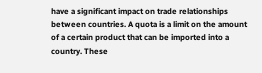have a significant impact on trade relationships between countries. A quota is a limit on the amount of a certain product that can be imported into a country. These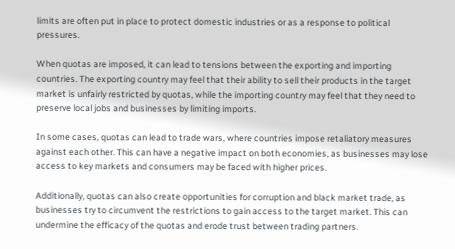limits are often put in place to protect domestic industries or as a response to political pressures.

When quotas are imposed, it can lead to tensions between the exporting and importing countries. The exporting country may feel that their ability to sell their products in the target market is unfairly restricted by quotas, while the importing country may feel that they need to preserve local jobs and businesses by limiting imports.

In some cases, quotas can lead to trade wars, where countries impose retaliatory measures against each other. This can have a negative impact on both economies, as businesses may lose access to key markets and consumers may be faced with higher prices.

Additionally, quotas can also create opportunities for corruption and black market trade, as businesses try to circumvent the restrictions to gain access to the target market. This can undermine the efficacy of the quotas and erode trust between trading partners.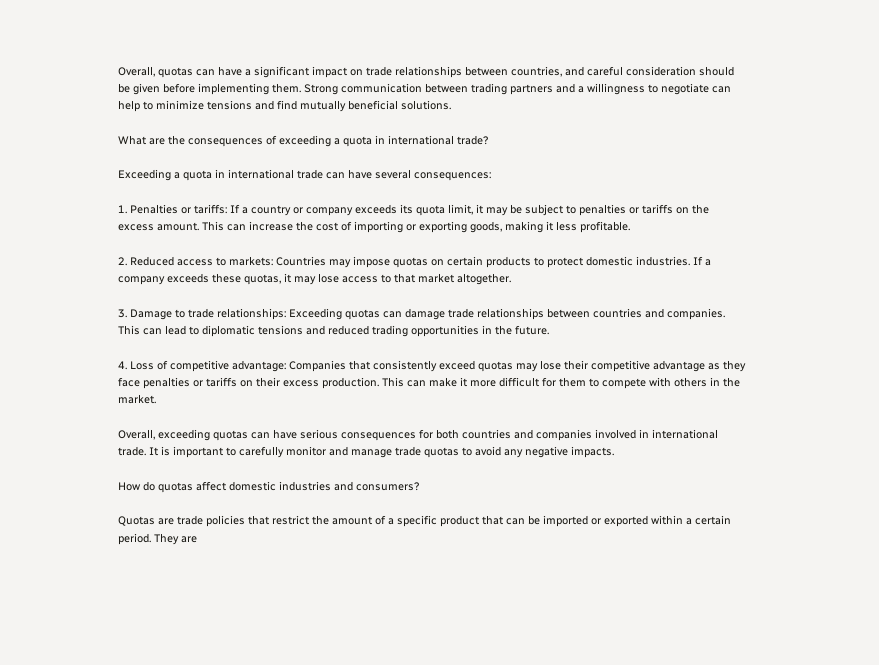Overall, quotas can have a significant impact on trade relationships between countries, and careful consideration should be given before implementing them. Strong communication between trading partners and a willingness to negotiate can help to minimize tensions and find mutually beneficial solutions.

What are the consequences of exceeding a quota in international trade?

Exceeding a quota in international trade can have several consequences:

1. Penalties or tariffs: If a country or company exceeds its quota limit, it may be subject to penalties or tariffs on the excess amount. This can increase the cost of importing or exporting goods, making it less profitable.

2. Reduced access to markets: Countries may impose quotas on certain products to protect domestic industries. If a company exceeds these quotas, it may lose access to that market altogether.

3. Damage to trade relationships: Exceeding quotas can damage trade relationships between countries and companies. This can lead to diplomatic tensions and reduced trading opportunities in the future.

4. Loss of competitive advantage: Companies that consistently exceed quotas may lose their competitive advantage as they face penalties or tariffs on their excess production. This can make it more difficult for them to compete with others in the market.

Overall, exceeding quotas can have serious consequences for both countries and companies involved in international trade. It is important to carefully monitor and manage trade quotas to avoid any negative impacts.

How do quotas affect domestic industries and consumers?

Quotas are trade policies that restrict the amount of a specific product that can be imported or exported within a certain period. They are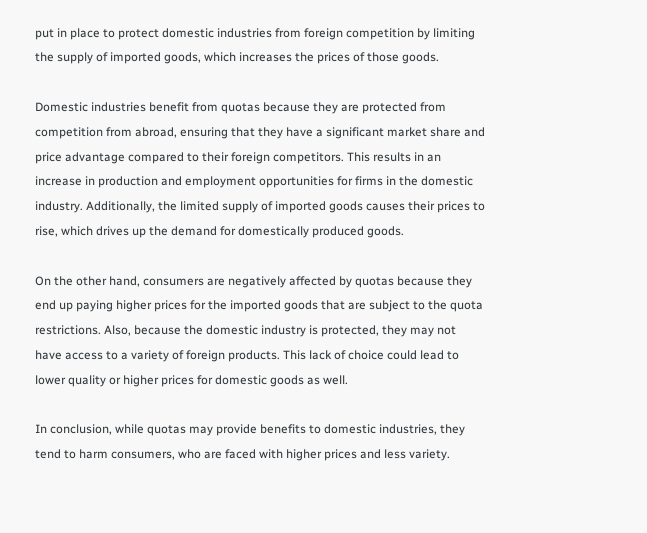put in place to protect domestic industries from foreign competition by limiting the supply of imported goods, which increases the prices of those goods.

Domestic industries benefit from quotas because they are protected from competition from abroad, ensuring that they have a significant market share and price advantage compared to their foreign competitors. This results in an increase in production and employment opportunities for firms in the domestic industry. Additionally, the limited supply of imported goods causes their prices to rise, which drives up the demand for domestically produced goods.

On the other hand, consumers are negatively affected by quotas because they end up paying higher prices for the imported goods that are subject to the quota restrictions. Also, because the domestic industry is protected, they may not have access to a variety of foreign products. This lack of choice could lead to lower quality or higher prices for domestic goods as well.

In conclusion, while quotas may provide benefits to domestic industries, they tend to harm consumers, who are faced with higher prices and less variety.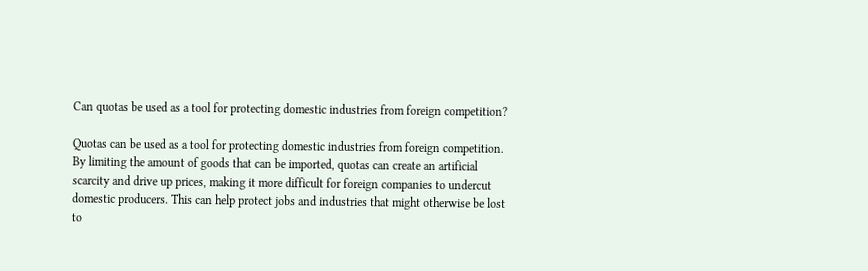Can quotas be used as a tool for protecting domestic industries from foreign competition?

Quotas can be used as a tool for protecting domestic industries from foreign competition. By limiting the amount of goods that can be imported, quotas can create an artificial scarcity and drive up prices, making it more difficult for foreign companies to undercut domestic producers. This can help protect jobs and industries that might otherwise be lost to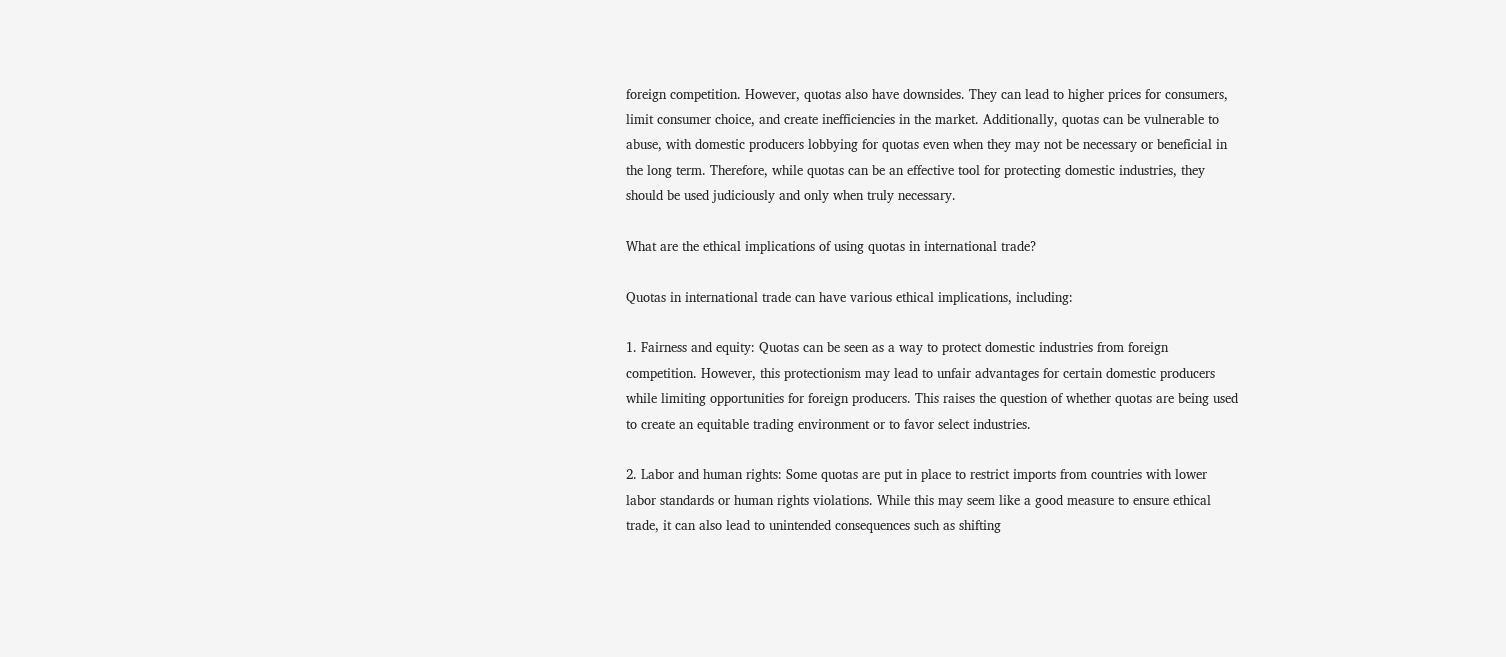foreign competition. However, quotas also have downsides. They can lead to higher prices for consumers, limit consumer choice, and create inefficiencies in the market. Additionally, quotas can be vulnerable to abuse, with domestic producers lobbying for quotas even when they may not be necessary or beneficial in the long term. Therefore, while quotas can be an effective tool for protecting domestic industries, they should be used judiciously and only when truly necessary.

What are the ethical implications of using quotas in international trade?

Quotas in international trade can have various ethical implications, including:

1. Fairness and equity: Quotas can be seen as a way to protect domestic industries from foreign competition. However, this protectionism may lead to unfair advantages for certain domestic producers while limiting opportunities for foreign producers. This raises the question of whether quotas are being used to create an equitable trading environment or to favor select industries.

2. Labor and human rights: Some quotas are put in place to restrict imports from countries with lower labor standards or human rights violations. While this may seem like a good measure to ensure ethical trade, it can also lead to unintended consequences such as shifting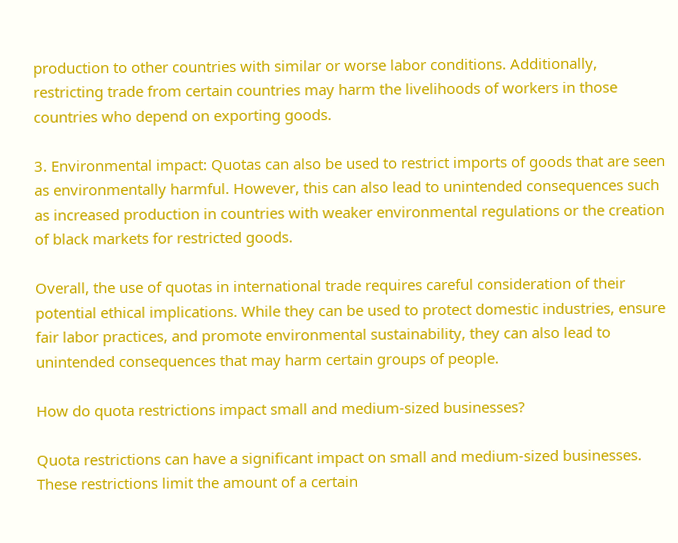production to other countries with similar or worse labor conditions. Additionally, restricting trade from certain countries may harm the livelihoods of workers in those countries who depend on exporting goods.

3. Environmental impact: Quotas can also be used to restrict imports of goods that are seen as environmentally harmful. However, this can also lead to unintended consequences such as increased production in countries with weaker environmental regulations or the creation of black markets for restricted goods.

Overall, the use of quotas in international trade requires careful consideration of their potential ethical implications. While they can be used to protect domestic industries, ensure fair labor practices, and promote environmental sustainability, they can also lead to unintended consequences that may harm certain groups of people.

How do quota restrictions impact small and medium-sized businesses?

Quota restrictions can have a significant impact on small and medium-sized businesses. These restrictions limit the amount of a certain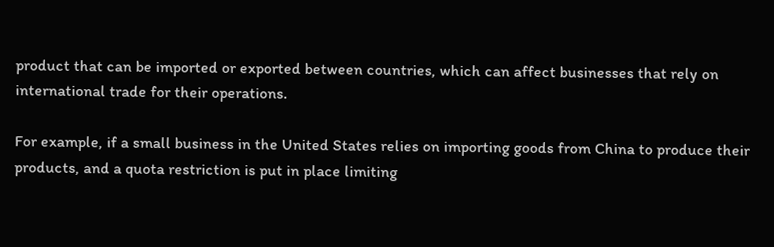product that can be imported or exported between countries, which can affect businesses that rely on international trade for their operations.

For example, if a small business in the United States relies on importing goods from China to produce their products, and a quota restriction is put in place limiting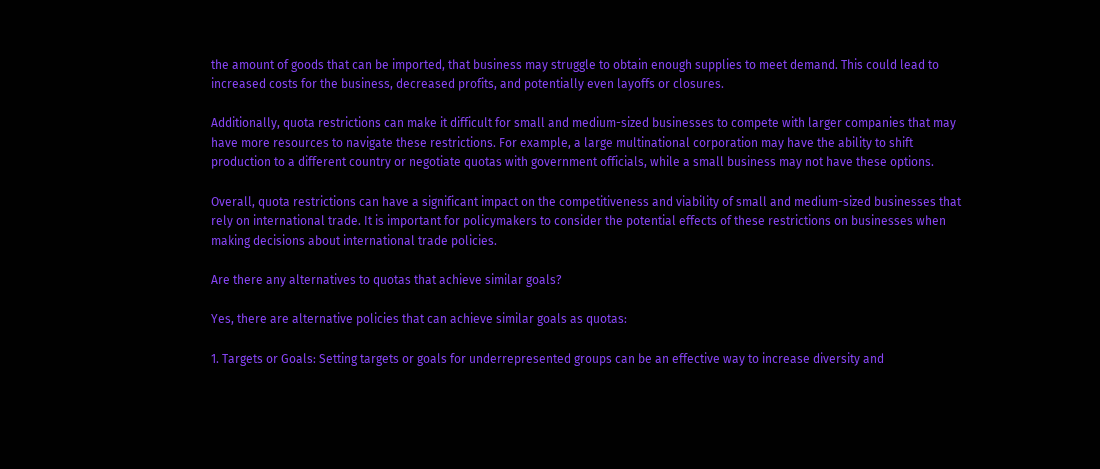the amount of goods that can be imported, that business may struggle to obtain enough supplies to meet demand. This could lead to increased costs for the business, decreased profits, and potentially even layoffs or closures.

Additionally, quota restrictions can make it difficult for small and medium-sized businesses to compete with larger companies that may have more resources to navigate these restrictions. For example, a large multinational corporation may have the ability to shift production to a different country or negotiate quotas with government officials, while a small business may not have these options.

Overall, quota restrictions can have a significant impact on the competitiveness and viability of small and medium-sized businesses that rely on international trade. It is important for policymakers to consider the potential effects of these restrictions on businesses when making decisions about international trade policies.

Are there any alternatives to quotas that achieve similar goals?

Yes, there are alternative policies that can achieve similar goals as quotas:

1. Targets or Goals: Setting targets or goals for underrepresented groups can be an effective way to increase diversity and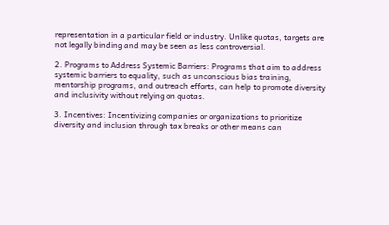representation in a particular field or industry. Unlike quotas, targets are not legally binding and may be seen as less controversial.

2. Programs to Address Systemic Barriers: Programs that aim to address systemic barriers to equality, such as unconscious bias training, mentorship programs, and outreach efforts, can help to promote diversity and inclusivity without relying on quotas.

3. Incentives: Incentivizing companies or organizations to prioritize diversity and inclusion through tax breaks or other means can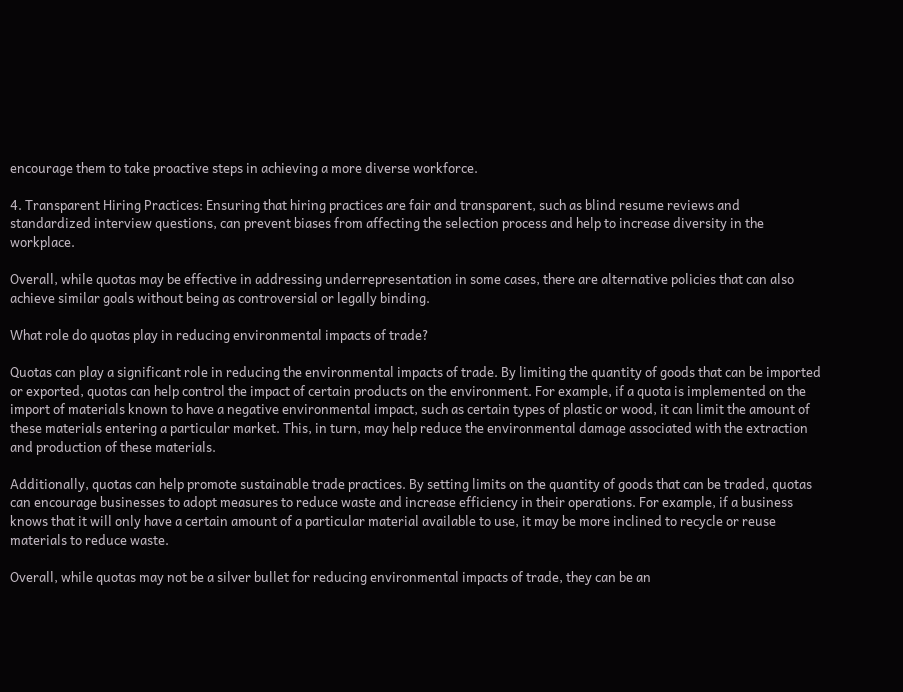encourage them to take proactive steps in achieving a more diverse workforce.

4. Transparent Hiring Practices: Ensuring that hiring practices are fair and transparent, such as blind resume reviews and standardized interview questions, can prevent biases from affecting the selection process and help to increase diversity in the workplace.

Overall, while quotas may be effective in addressing underrepresentation in some cases, there are alternative policies that can also achieve similar goals without being as controversial or legally binding.

What role do quotas play in reducing environmental impacts of trade?

Quotas can play a significant role in reducing the environmental impacts of trade. By limiting the quantity of goods that can be imported or exported, quotas can help control the impact of certain products on the environment. For example, if a quota is implemented on the import of materials known to have a negative environmental impact, such as certain types of plastic or wood, it can limit the amount of these materials entering a particular market. This, in turn, may help reduce the environmental damage associated with the extraction and production of these materials.

Additionally, quotas can help promote sustainable trade practices. By setting limits on the quantity of goods that can be traded, quotas can encourage businesses to adopt measures to reduce waste and increase efficiency in their operations. For example, if a business knows that it will only have a certain amount of a particular material available to use, it may be more inclined to recycle or reuse materials to reduce waste.

Overall, while quotas may not be a silver bullet for reducing environmental impacts of trade, they can be an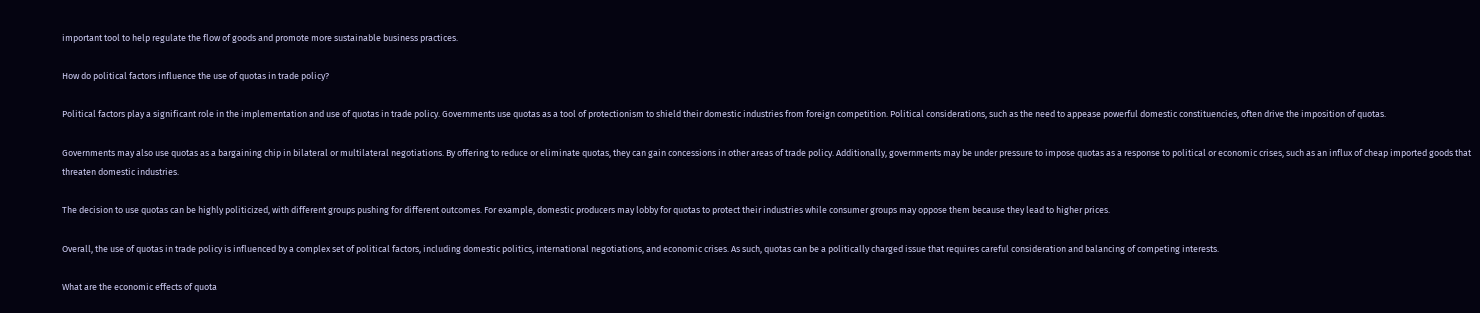important tool to help regulate the flow of goods and promote more sustainable business practices.

How do political factors influence the use of quotas in trade policy?

Political factors play a significant role in the implementation and use of quotas in trade policy. Governments use quotas as a tool of protectionism to shield their domestic industries from foreign competition. Political considerations, such as the need to appease powerful domestic constituencies, often drive the imposition of quotas.

Governments may also use quotas as a bargaining chip in bilateral or multilateral negotiations. By offering to reduce or eliminate quotas, they can gain concessions in other areas of trade policy. Additionally, governments may be under pressure to impose quotas as a response to political or economic crises, such as an influx of cheap imported goods that threaten domestic industries.

The decision to use quotas can be highly politicized, with different groups pushing for different outcomes. For example, domestic producers may lobby for quotas to protect their industries while consumer groups may oppose them because they lead to higher prices.

Overall, the use of quotas in trade policy is influenced by a complex set of political factors, including domestic politics, international negotiations, and economic crises. As such, quotas can be a politically charged issue that requires careful consideration and balancing of competing interests.

What are the economic effects of quota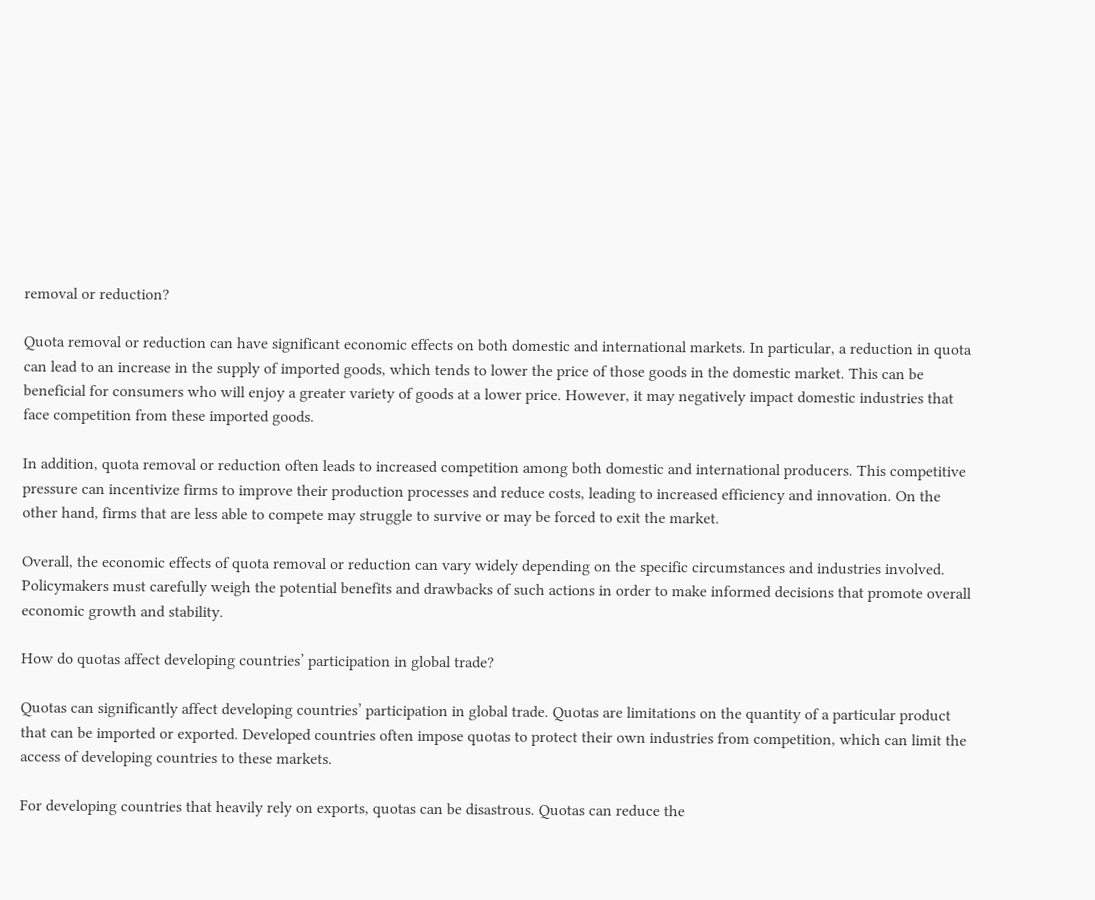removal or reduction?

Quota removal or reduction can have significant economic effects on both domestic and international markets. In particular, a reduction in quota can lead to an increase in the supply of imported goods, which tends to lower the price of those goods in the domestic market. This can be beneficial for consumers who will enjoy a greater variety of goods at a lower price. However, it may negatively impact domestic industries that face competition from these imported goods.

In addition, quota removal or reduction often leads to increased competition among both domestic and international producers. This competitive pressure can incentivize firms to improve their production processes and reduce costs, leading to increased efficiency and innovation. On the other hand, firms that are less able to compete may struggle to survive or may be forced to exit the market.

Overall, the economic effects of quota removal or reduction can vary widely depending on the specific circumstances and industries involved. Policymakers must carefully weigh the potential benefits and drawbacks of such actions in order to make informed decisions that promote overall economic growth and stability.

How do quotas affect developing countries’ participation in global trade?

Quotas can significantly affect developing countries’ participation in global trade. Quotas are limitations on the quantity of a particular product that can be imported or exported. Developed countries often impose quotas to protect their own industries from competition, which can limit the access of developing countries to these markets.

For developing countries that heavily rely on exports, quotas can be disastrous. Quotas can reduce the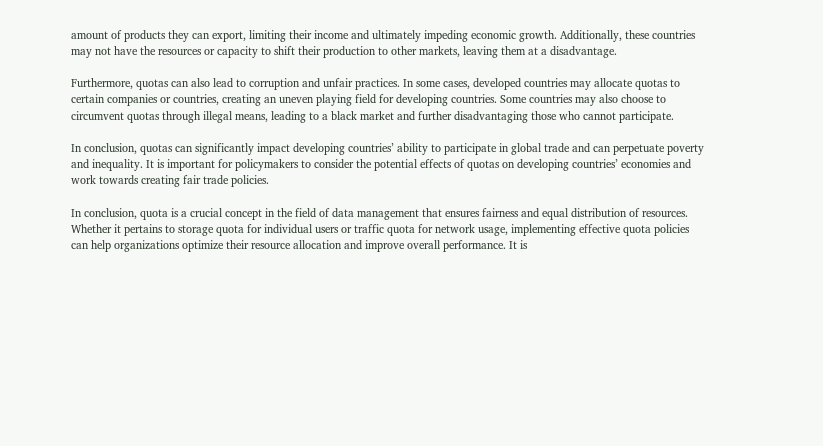amount of products they can export, limiting their income and ultimately impeding economic growth. Additionally, these countries may not have the resources or capacity to shift their production to other markets, leaving them at a disadvantage.

Furthermore, quotas can also lead to corruption and unfair practices. In some cases, developed countries may allocate quotas to certain companies or countries, creating an uneven playing field for developing countries. Some countries may also choose to circumvent quotas through illegal means, leading to a black market and further disadvantaging those who cannot participate.

In conclusion, quotas can significantly impact developing countries’ ability to participate in global trade and can perpetuate poverty and inequality. It is important for policymakers to consider the potential effects of quotas on developing countries’ economies and work towards creating fair trade policies.

In conclusion, quota is a crucial concept in the field of data management that ensures fairness and equal distribution of resources. Whether it pertains to storage quota for individual users or traffic quota for network usage, implementing effective quota policies can help organizations optimize their resource allocation and improve overall performance. It is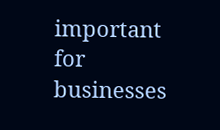important for businesses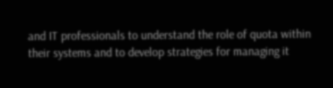and IT professionals to understand the role of quota within their systems and to develop strategies for managing it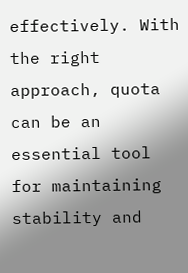effectively. With the right approach, quota can be an essential tool for maintaining stability and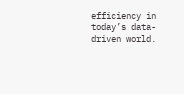efficiency in today’s data-driven world.